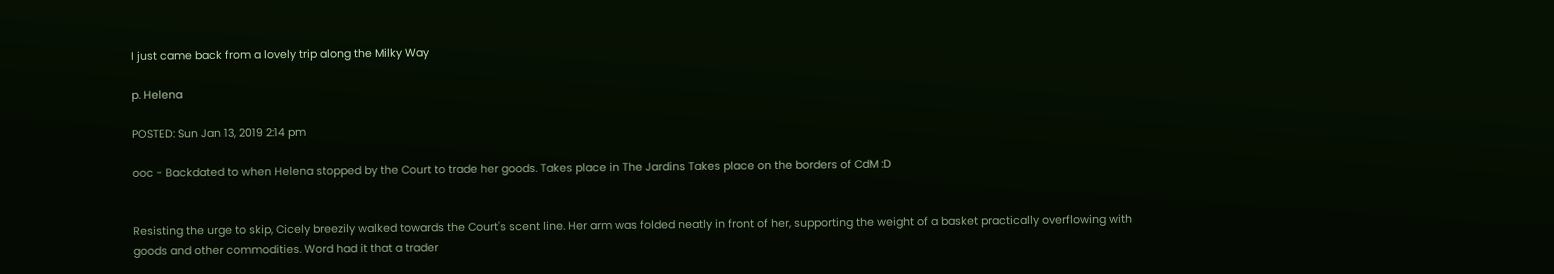I just came back from a lovely trip along the Milky Way

p. Helena

POSTED: Sun Jan 13, 2019 2:14 pm

ooc - Backdated to when Helena stopped by the Court to trade her goods. Takes place in The Jardins Takes place on the borders of CdM :D


Resisting the urge to skip, Cicely breezily walked towards the Court's scent line. Her arm was folded neatly in front of her, supporting the weight of a basket practically overflowing with goods and other commodities. Word had it that a trader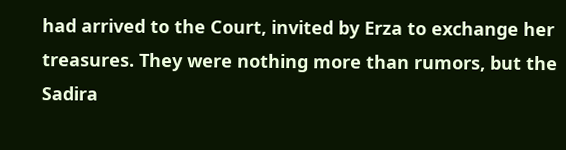had arrived to the Court, invited by Erza to exchange her treasures. They were nothing more than rumors, but the Sadira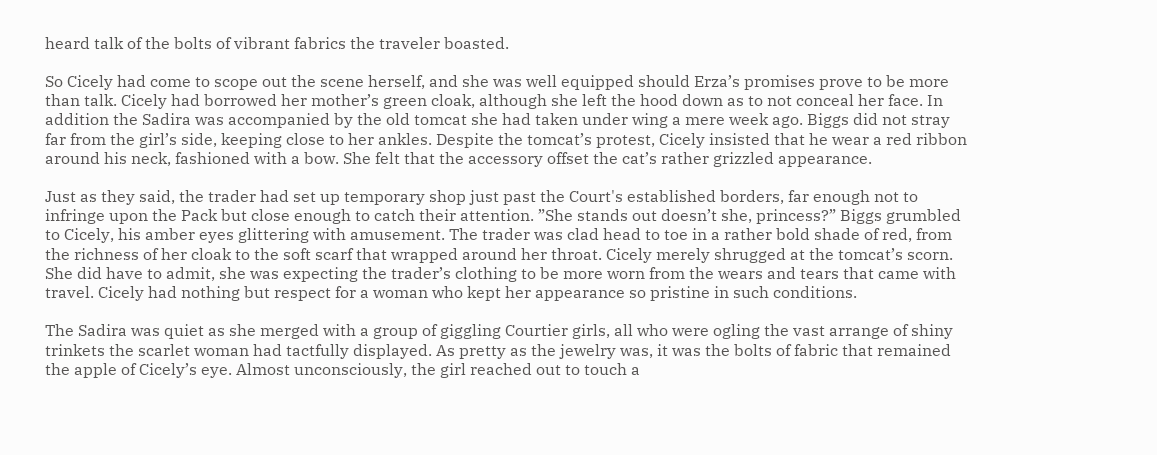heard talk of the bolts of vibrant fabrics the traveler boasted.

So Cicely had come to scope out the scene herself, and she was well equipped should Erza’s promises prove to be more than talk. Cicely had borrowed her mother’s green cloak, although she left the hood down as to not conceal her face. In addition the Sadira was accompanied by the old tomcat she had taken under wing a mere week ago. Biggs did not stray far from the girl’s side, keeping close to her ankles. Despite the tomcat’s protest, Cicely insisted that he wear a red ribbon around his neck, fashioned with a bow. She felt that the accessory offset the cat’s rather grizzled appearance.

Just as they said, the trader had set up temporary shop just past the Court's established borders, far enough not to infringe upon the Pack but close enough to catch their attention. ”She stands out doesn’t she, princess?” Biggs grumbled to Cicely, his amber eyes glittering with amusement. The trader was clad head to toe in a rather bold shade of red, from the richness of her cloak to the soft scarf that wrapped around her throat. Cicely merely shrugged at the tomcat’s scorn. She did have to admit, she was expecting the trader’s clothing to be more worn from the wears and tears that came with travel. Cicely had nothing but respect for a woman who kept her appearance so pristine in such conditions.

The Sadira was quiet as she merged with a group of giggling Courtier girls, all who were ogling the vast arrange of shiny trinkets the scarlet woman had tactfully displayed. As pretty as the jewelry was, it was the bolts of fabric that remained the apple of Cicely’s eye. Almost unconsciously, the girl reached out to touch a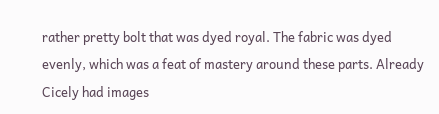rather pretty bolt that was dyed royal. The fabric was dyed evenly, which was a feat of mastery around these parts. Already Cicely had images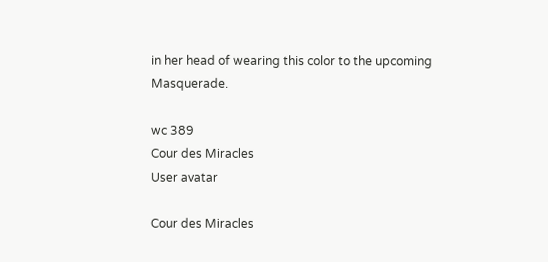in her head of wearing this color to the upcoming Masquerade.

wc 389
Cour des Miracles
User avatar

Cour des Miracles